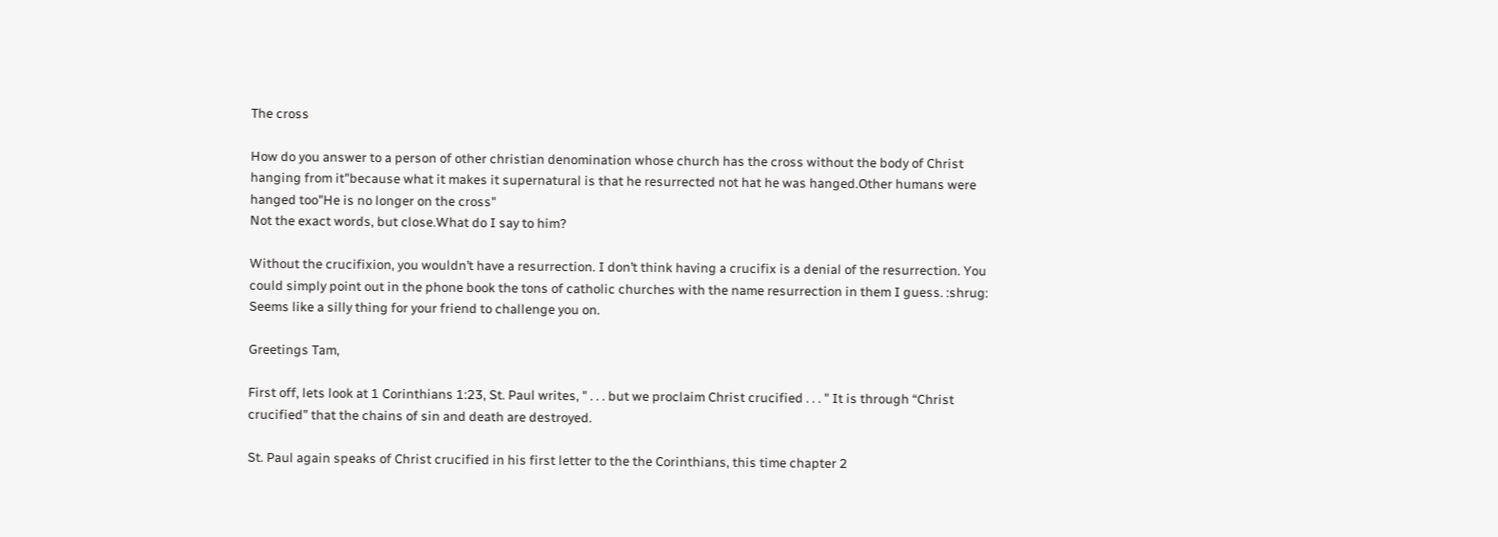The cross

How do you answer to a person of other christian denomination whose church has the cross without the body of Christ hanging from it"because what it makes it supernatural is that he resurrected not hat he was hanged.Other humans were hanged too"He is no longer on the cross"
Not the exact words, but close.What do I say to him?

Without the crucifixion, you wouldn’t have a resurrection. I don’t think having a crucifix is a denial of the resurrection. You could simply point out in the phone book the tons of catholic churches with the name resurrection in them I guess. :shrug:
Seems like a silly thing for your friend to challenge you on.

Greetings Tam,

First off, lets look at 1 Corinthians 1:23, St. Paul writes, " . . . but we proclaim Christ crucified . . . " It is through “Christ crucified” that the chains of sin and death are destroyed.

St. Paul again speaks of Christ crucified in his first letter to the the Corinthians, this time chapter 2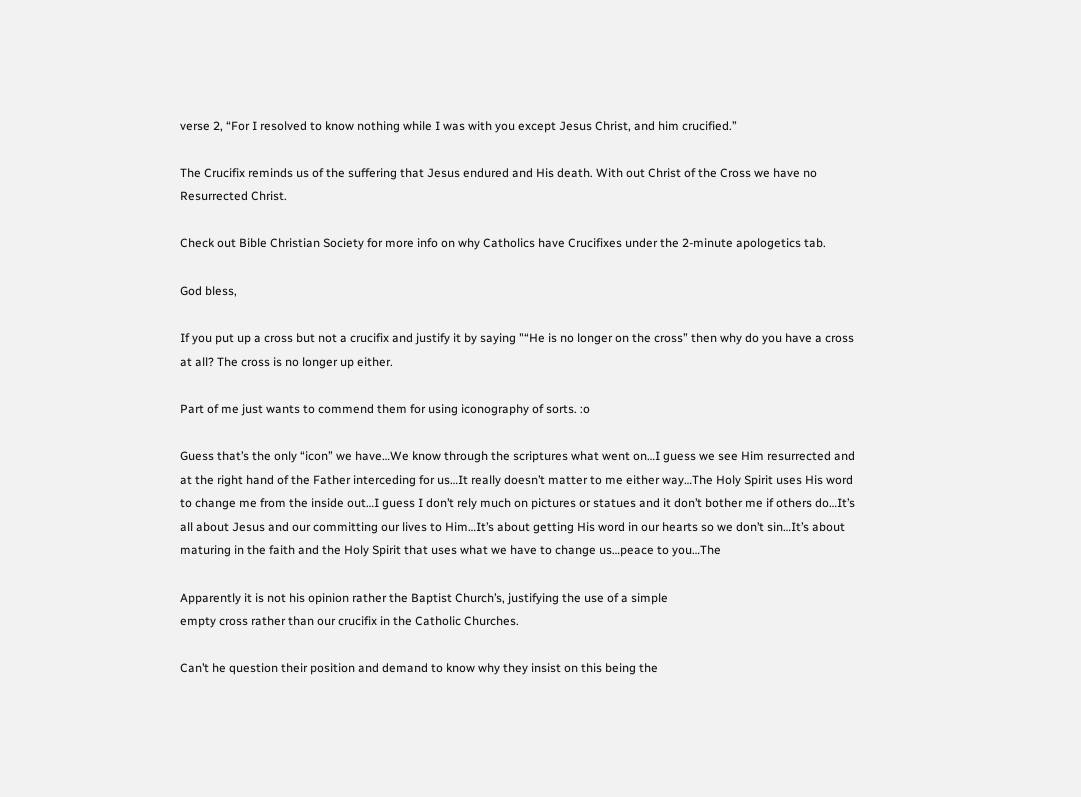verse 2, “For I resolved to know nothing while I was with you except Jesus Christ, and him crucified.”

The Crucifix reminds us of the suffering that Jesus endured and His death. With out Christ of the Cross we have no Resurrected Christ.

Check out Bible Christian Society for more info on why Catholics have Crucifixes under the 2-minute apologetics tab.

God bless,

If you put up a cross but not a crucifix and justify it by saying "“He is no longer on the cross” then why do you have a cross at all? The cross is no longer up either.

Part of me just wants to commend them for using iconography of sorts. :o

Guess that’s the only “icon” we have…We know through the scriptures what went on…I guess we see Him resurrected and at the right hand of the Father interceding for us…It really doesn’t matter to me either way…The Holy Spirit uses His word to change me from the inside out…I guess I don’t rely much on pictures or statues and it don’t bother me if others do…It’s all about Jesus and our committing our lives to Him…It’s about getting His word in our hearts so we don’t sin…It’s about maturing in the faith and the Holy Spirit that uses what we have to change us…peace to you…The

Apparently it is not his opinion rather the Baptist Church’s, justifying the use of a simple
empty cross rather than our crucifix in the Catholic Churches.

Can’t he question their position and demand to know why they insist on this being the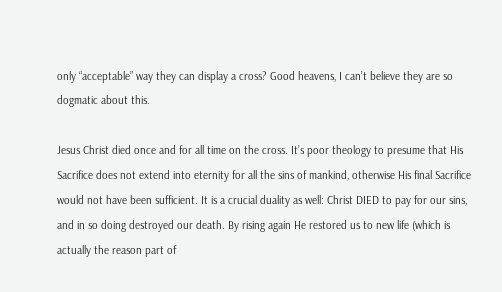only “acceptable” way they can display a cross? Good heavens, I can’t believe they are so dogmatic about this.

Jesus Christ died once and for all time on the cross. It’s poor theology to presume that His Sacrifice does not extend into eternity for all the sins of mankind, otherwise His final Sacrifice would not have been sufficient. It is a crucial duality as well: Christ DIED to pay for our sins, and in so doing destroyed our death. By rising again He restored us to new life (which is actually the reason part of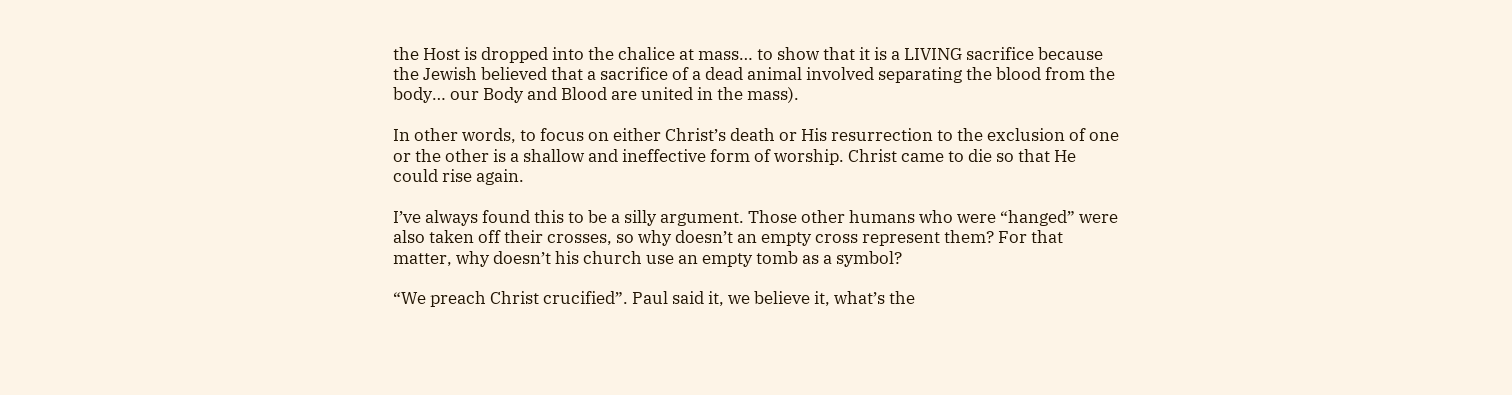the Host is dropped into the chalice at mass… to show that it is a LIVING sacrifice because the Jewish believed that a sacrifice of a dead animal involved separating the blood from the body… our Body and Blood are united in the mass).

In other words, to focus on either Christ’s death or His resurrection to the exclusion of one or the other is a shallow and ineffective form of worship. Christ came to die so that He could rise again.

I’ve always found this to be a silly argument. Those other humans who were “hanged” were also taken off their crosses, so why doesn’t an empty cross represent them? For that matter, why doesn’t his church use an empty tomb as a symbol?

“We preach Christ crucified”. Paul said it, we believe it, what’s the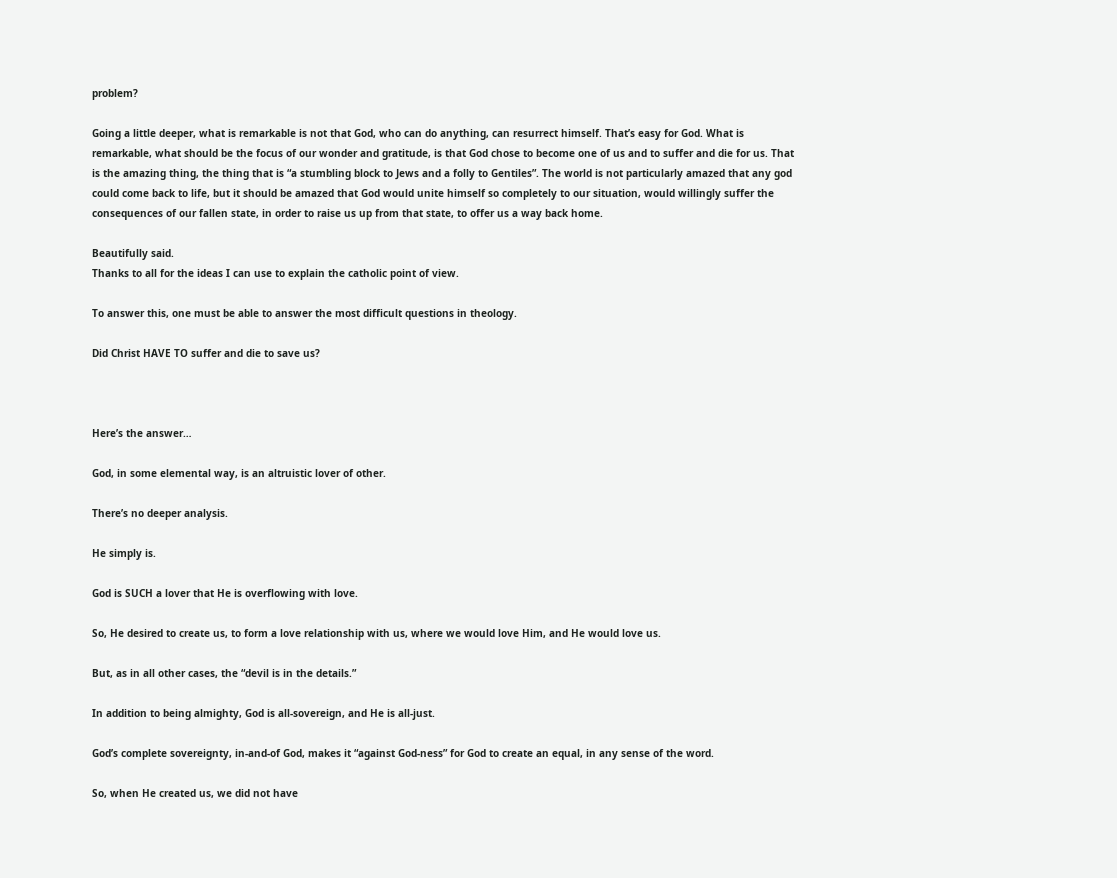problem?

Going a little deeper, what is remarkable is not that God, who can do anything, can resurrect himself. That’s easy for God. What is remarkable, what should be the focus of our wonder and gratitude, is that God chose to become one of us and to suffer and die for us. That is the amazing thing, the thing that is “a stumbling block to Jews and a folly to Gentiles”. The world is not particularly amazed that any god could come back to life, but it should be amazed that God would unite himself so completely to our situation, would willingly suffer the consequences of our fallen state, in order to raise us up from that state, to offer us a way back home.

Beautifully said.
Thanks to all for the ideas I can use to explain the catholic point of view.

To answer this, one must be able to answer the most difficult questions in theology.

Did Christ HAVE TO suffer and die to save us?



Here’s the answer…

God, in some elemental way, is an altruistic lover of other.

There’s no deeper analysis.

He simply is.

God is SUCH a lover that He is overflowing with love.

So, He desired to create us, to form a love relationship with us, where we would love Him, and He would love us.

But, as in all other cases, the “devil is in the details.”

In addition to being almighty, God is all-sovereign, and He is all-just.

God’s complete sovereignty, in-and-of God, makes it “against God-ness” for God to create an equal, in any sense of the word.

So, when He created us, we did not have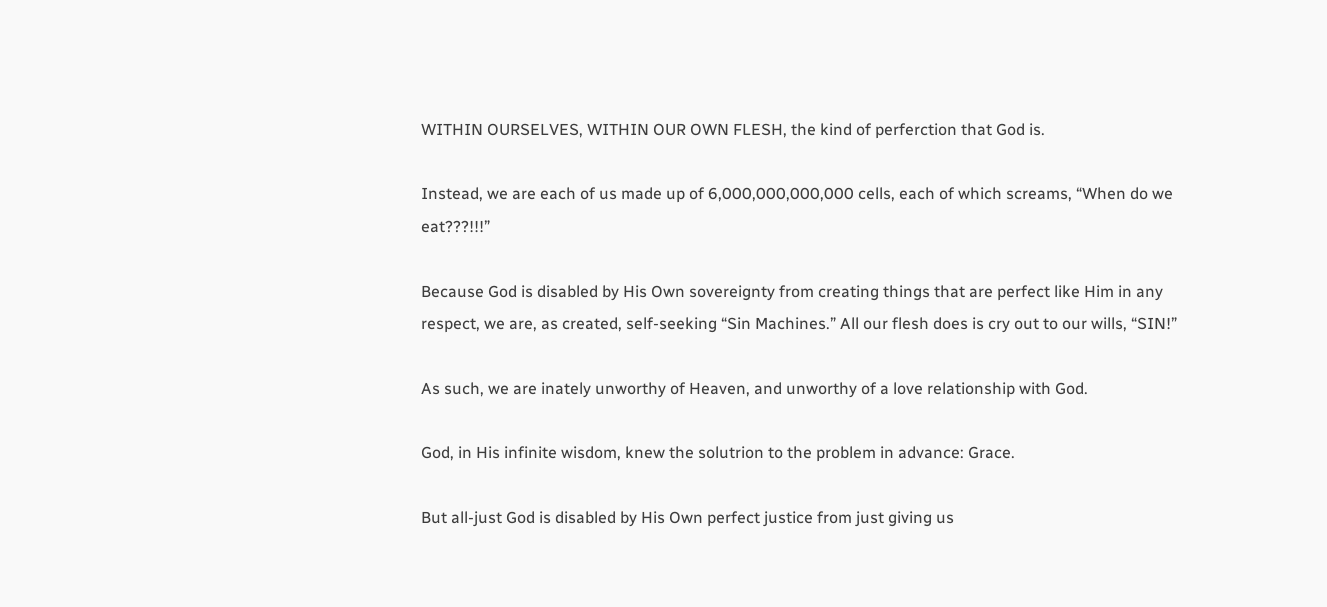WITHIN OURSELVES, WITHIN OUR OWN FLESH, the kind of perferction that God is.

Instead, we are each of us made up of 6,000,000,000,000 cells, each of which screams, “When do we eat???!!!”

Because God is disabled by His Own sovereignty from creating things that are perfect like Him in any respect, we are, as created, self-seeking “Sin Machines.” All our flesh does is cry out to our wills, “SIN!”

As such, we are inately unworthy of Heaven, and unworthy of a love relationship with God.

God, in His infinite wisdom, knew the solutrion to the problem in advance: Grace.

But all-just God is disabled by His Own perfect justice from just giving us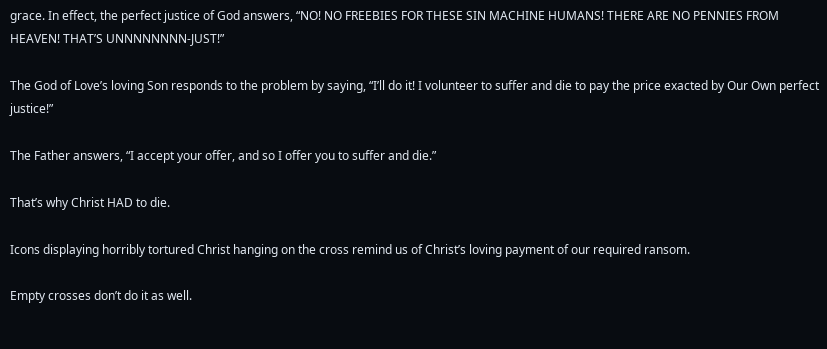grace. In effect, the perfect justice of God answers, “NO! NO FREEBIES FOR THESE SIN MACHINE HUMANS! THERE ARE NO PENNIES FROM HEAVEN! THAT’S UNNNNNNNN-JUST!”

The God of Love’s loving Son responds to the problem by saying, “I’ll do it! I volunteer to suffer and die to pay the price exacted by Our Own perfect justice!”

The Father answers, “I accept your offer, and so I offer you to suffer and die.”

That’s why Christ HAD to die.

Icons displaying horribly tortured Christ hanging on the cross remind us of Christ’s loving payment of our required ransom.

Empty crosses don’t do it as well.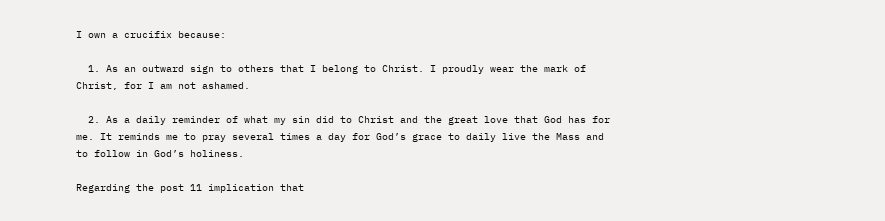I own a crucifix because:

  1. As an outward sign to others that I belong to Christ. I proudly wear the mark of Christ, for I am not ashamed.

  2. As a daily reminder of what my sin did to Christ and the great love that God has for me. It reminds me to pray several times a day for God’s grace to daily live the Mass and to follow in God’s holiness.

Regarding the post 11 implication that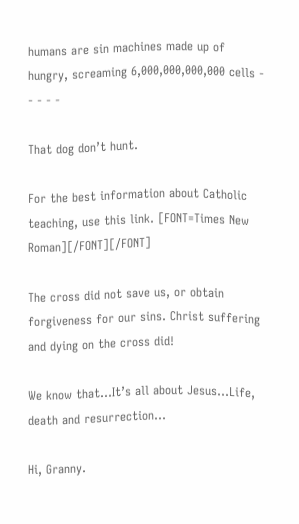humans are sin machines made up of hungry, screaming 6,000,000,000,000 cells - - - - -

That dog don’t hunt.

For the best information about Catholic teaching, use this link. [FONT=Times New Roman][/FONT][/FONT]

The cross did not save us, or obtain forgiveness for our sins. Christ suffering and dying on the cross did!

We know that…It’s all about Jesus…Life, death and resurrection…

Hi, Granny.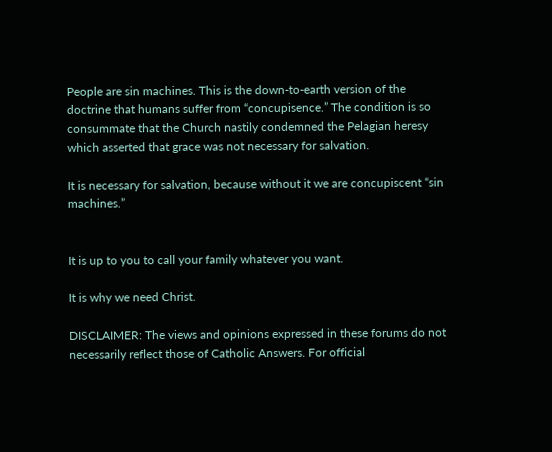People are sin machines. This is the down-to-earth version of the doctrine that humans suffer from “concupisence.” The condition is so consummate that the Church nastily condemned the Pelagian heresy which asserted that grace was not necessary for salvation.

It is necessary for salvation, because without it we are concupiscent “sin machines.”


It is up to you to call your family whatever you want.

It is why we need Christ.

DISCLAIMER: The views and opinions expressed in these forums do not necessarily reflect those of Catholic Answers. For official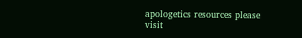apologetics resources please visit